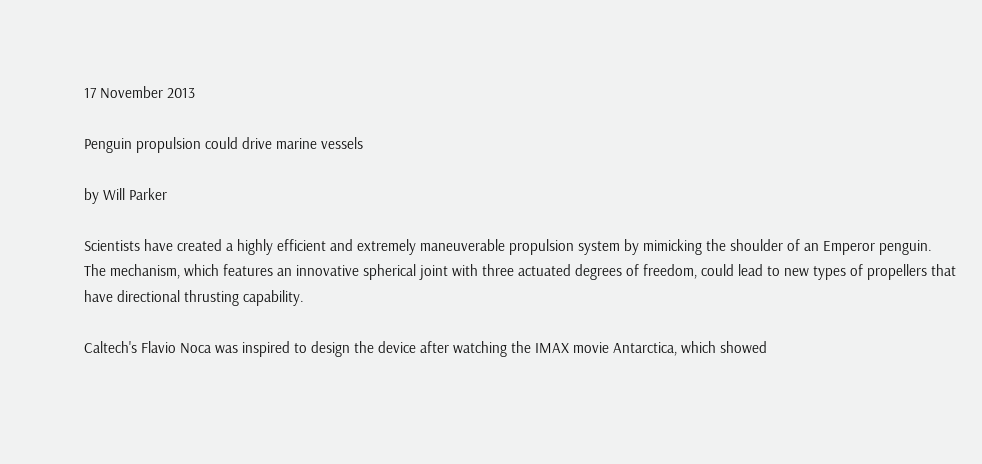17 November 2013

Penguin propulsion could drive marine vessels

by Will Parker

Scientists have created a highly efficient and extremely maneuverable propulsion system by mimicking the shoulder of an Emperor penguin. The mechanism, which features an innovative spherical joint with three actuated degrees of freedom, could lead to new types of propellers that have directional thrusting capability.

Caltech's Flavio Noca was inspired to design the device after watching the IMAX movie Antarctica, which showed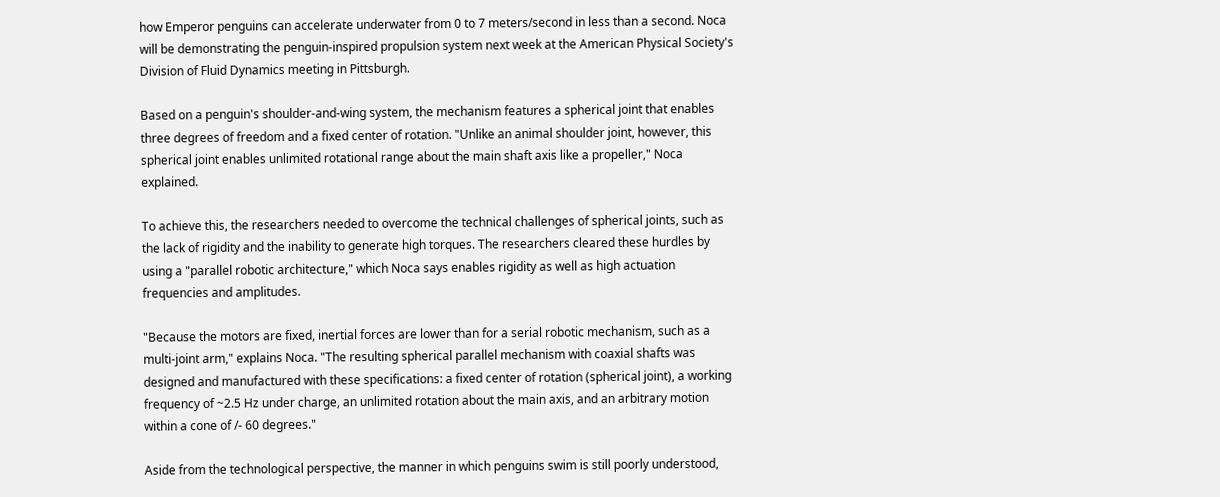how Emperor penguins can accelerate underwater from 0 to 7 meters/second in less than a second. Noca will be demonstrating the penguin-inspired propulsion system next week at the American Physical Society's Division of Fluid Dynamics meeting in Pittsburgh.

Based on a penguin's shoulder-and-wing system, the mechanism features a spherical joint that enables three degrees of freedom and a fixed center of rotation. "Unlike an animal shoulder joint, however, this spherical joint enables unlimited rotational range about the main shaft axis like a propeller," Noca explained.

To achieve this, the researchers needed to overcome the technical challenges of spherical joints, such as the lack of rigidity and the inability to generate high torques. The researchers cleared these hurdles by using a "parallel robotic architecture," which Noca says enables rigidity as well as high actuation frequencies and amplitudes.

"Because the motors are fixed, inertial forces are lower than for a serial robotic mechanism, such as a multi-joint arm," explains Noca. "The resulting spherical parallel mechanism with coaxial shafts was designed and manufactured with these specifications: a fixed center of rotation (spherical joint), a working frequency of ~2.5 Hz under charge, an unlimited rotation about the main axis, and an arbitrary motion within a cone of /- 60 degrees."

Aside from the technological perspective, the manner in which penguins swim is still poorly understood,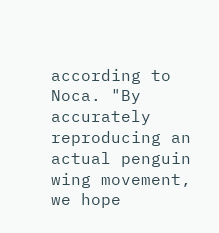according to Noca. "By accurately reproducing an actual penguin wing movement, we hope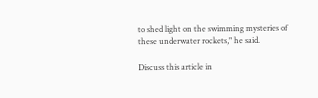to shed light on the swimming mysteries of these underwater rockets," he said.

Discuss this article in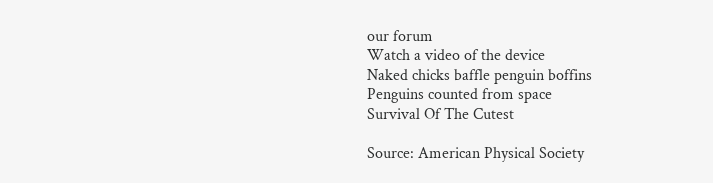our forum
Watch a video of the device
Naked chicks baffle penguin boffins
Penguins counted from space
Survival Of The Cutest

Source: American Physical Society